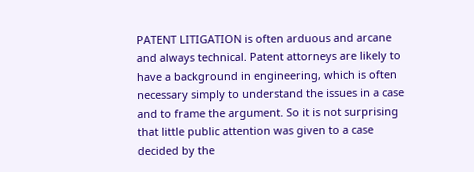PATENT LITIGATION is often arduous and arcane and always technical. Patent attorneys are likely to have a background in engineering, which is often necessary simply to understand the issues in a case and to frame the argument. So it is not surprising that little public attention was given to a case decided by the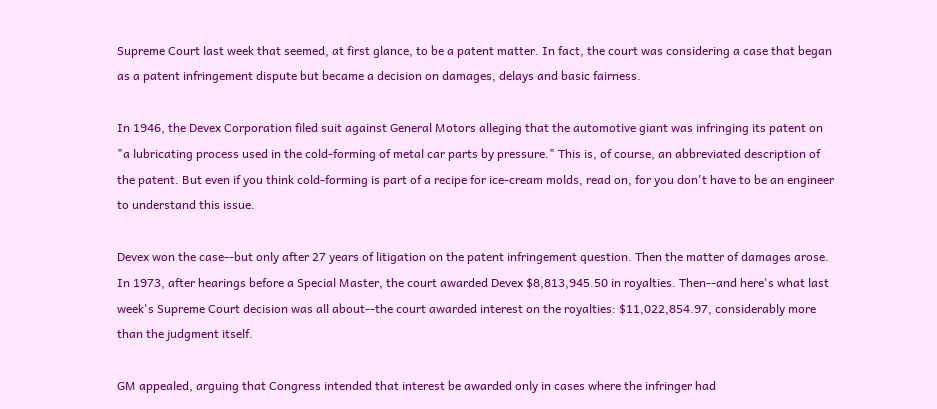Supreme Court last week that seemed, at first glance, to be a patent matter. In fact, the court was considering a case that began as a patent infringement dispute but became a decision on damages, delays and basic fairness.

In 1946, the Devex Corporation filed suit against General Motors alleging that the automotive giant was infringing its patent on "a lubricating process used in the cold-forming of metal car parts by pressure." This is, of course, an abbreviated description of the patent. But even if you think cold-forming is part of a recipe for ice-cream molds, read on, for you don't have to be an engineer to understand this issue.

Devex won the case--but only after 27 years of litigation on the patent infringement question. Then the matter of damages arose. In 1973, after hearings before a Special Master, the court awarded Devex $8,813,945.50 in royalties. Then--and here's what last week's Supreme Court decision was all about--the court awarded interest on the royalties: $11,022,854.97, considerably more than the judgment itself.

GM appealed, arguing that Congress intended that interest be awarded only in cases where the infringer had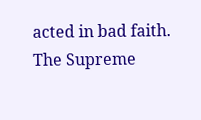acted in bad faith. The Supreme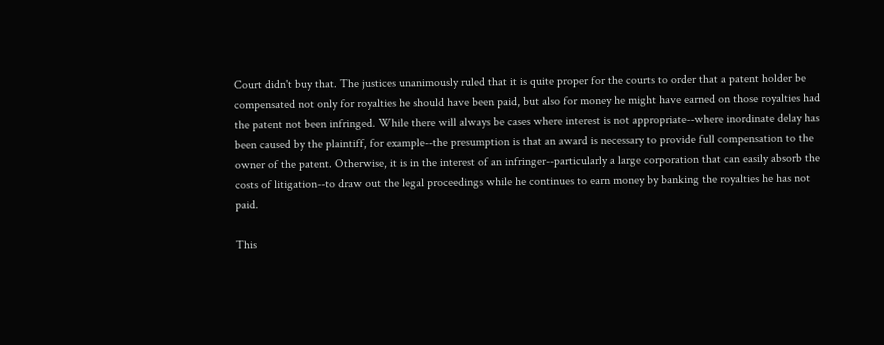Court didn't buy that. The justices unanimously ruled that it is quite proper for the courts to order that a patent holder be compensated not only for royalties he should have been paid, but also for money he might have earned on those royalties had the patent not been infringed. While there will always be cases where interest is not appropriate--where inordinate delay has been caused by the plaintiff, for example--the presumption is that an award is necessary to provide full compensation to the owner of the patent. Otherwise, it is in the interest of an infringer--particularly a large corporation that can easily absorb the costs of litigation--to draw out the legal proceedings while he continues to earn money by banking the royalties he has not paid.

This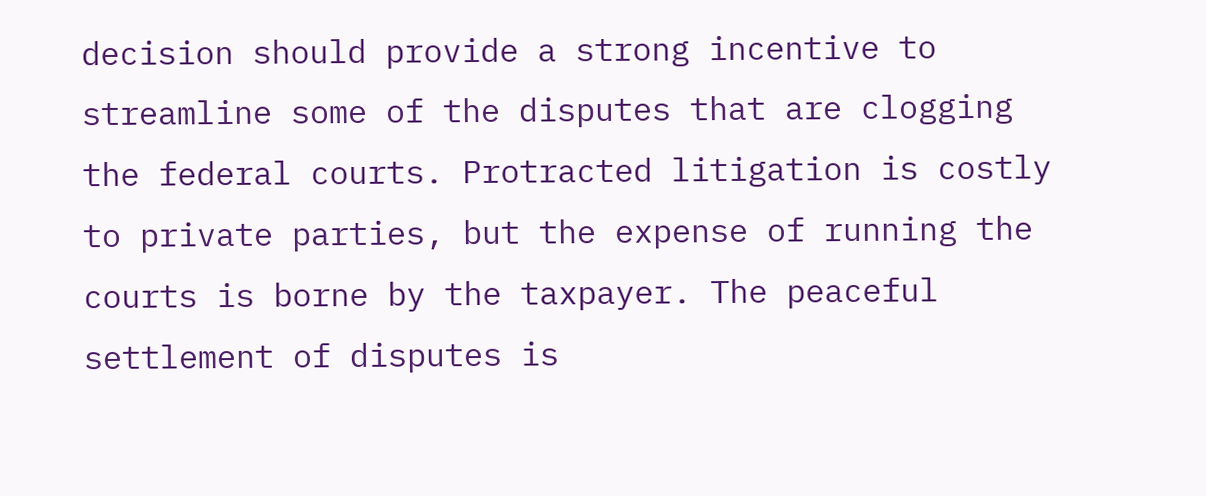decision should provide a strong incentive to streamline some of the disputes that are clogging the federal courts. Protracted litigation is costly to private parties, but the expense of running the courts is borne by the taxpayer. The peaceful settlement of disputes is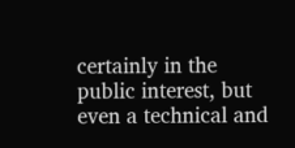certainly in the public interest, but even a technical and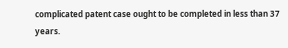complicated patent case ought to be completed in less than 37 years.